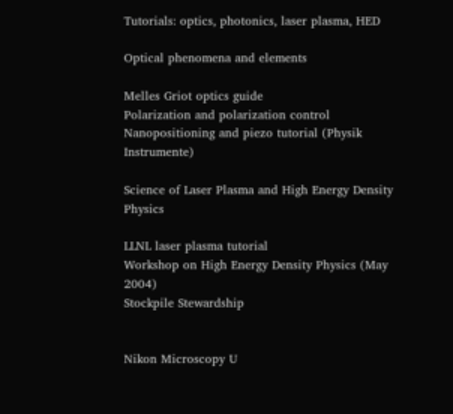Tutorials: optics, photonics, laser plasma, HED

Optical phenomena and elements

Melles Griot optics guide
Polarization and polarization control
Nanopositioning and piezo tutorial (Physik Instrumente)

Science of Laser Plasma and High Energy Density Physics

LLNL laser plasma tutorial
Workshop on High Energy Density Physics (May 2004)
Stockpile Stewardship


Nikon Microscopy U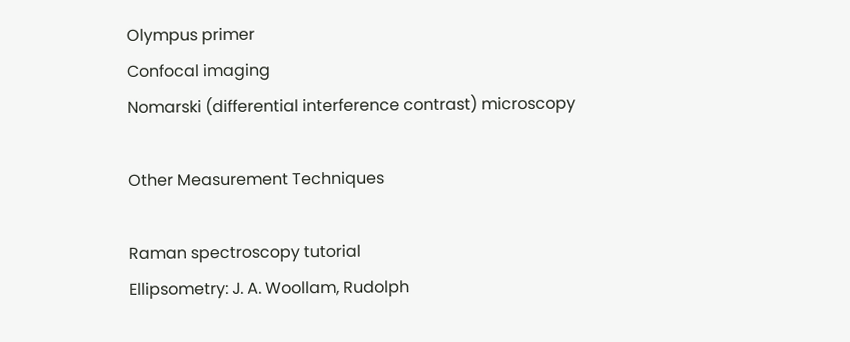Olympus primer
Confocal imaging
Nomarski (differential interference contrast) microscopy

Other Measurement Techniques

Raman spectroscopy tutorial
Ellipsometry: J. A. Woollam, Rudolph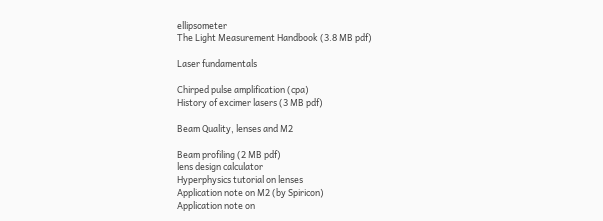ellipsometer
The Light Measurement Handbook (3.8 MB pdf)

Laser fundamentals

Chirped pulse amplification (cpa)
History of excimer lasers (3 MB pdf)

Beam Quality, lenses and M2

Beam profiling (2 MB pdf)
lens design calculator
Hyperphysics tutorial on lenses
Application note on M2 (by Spiricon)
Application note on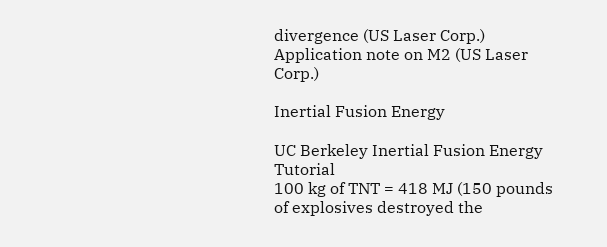divergence (US Laser Corp.)
Application note on M2 (US Laser Corp.)

Inertial Fusion Energy

UC Berkeley Inertial Fusion Energy Tutorial
100 kg of TNT = 418 MJ (150 pounds of explosives destroyed the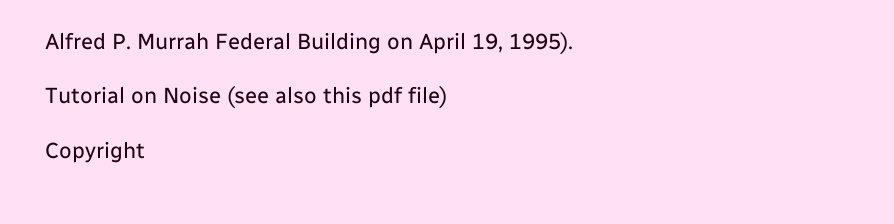Alfred P. Murrah Federal Building on April 19, 1995).

Tutorial on Noise (see also this pdf file)

Copyright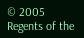© 2005 Regents of the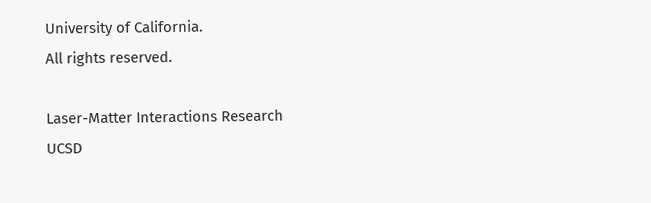University of California.
All rights reserved.

Laser-Matter Interactions Research
UCSD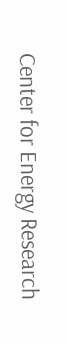Center for Energy Research